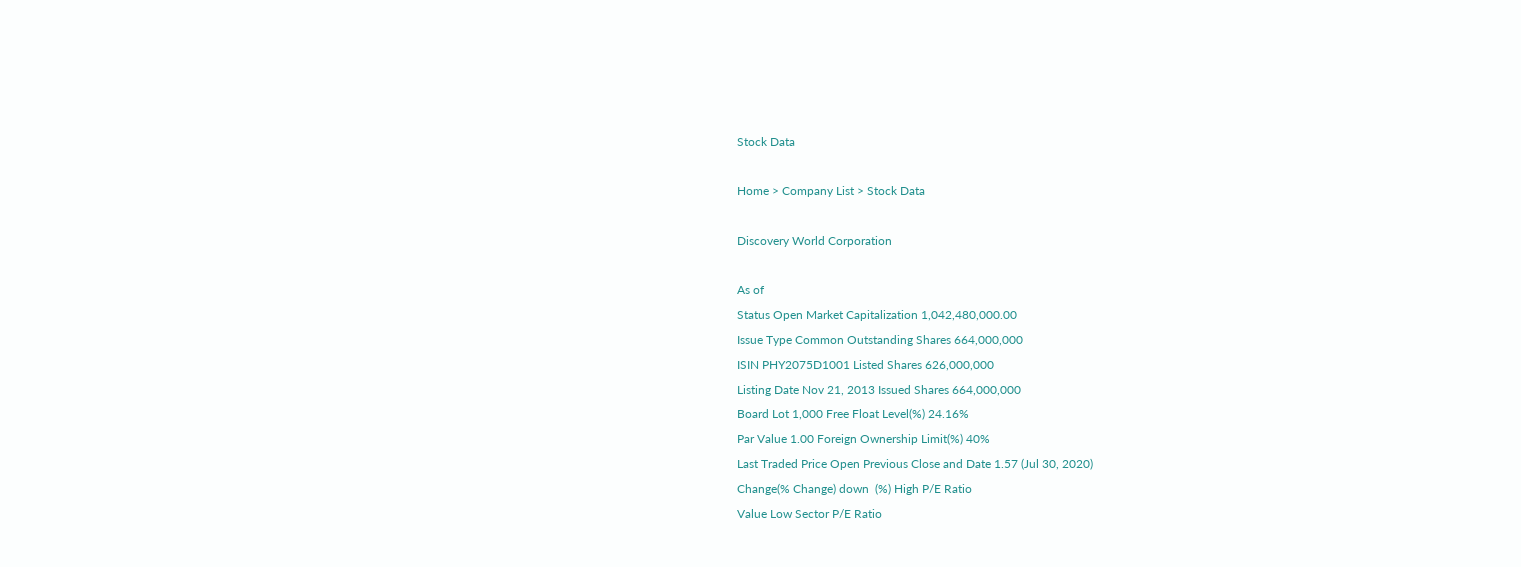Stock Data

Home > Company List > Stock Data

Discovery World Corporation

As of
Status Open Market Capitalization 1,042,480,000.00
Issue Type Common Outstanding Shares 664,000,000
ISIN PHY2075D1001 Listed Shares 626,000,000
Listing Date Nov 21, 2013 Issued Shares 664,000,000
Board Lot 1,000 Free Float Level(%) 24.16%
Par Value 1.00 Foreign Ownership Limit(%) 40%
Last Traded Price Open Previous Close and Date 1.57 (Jul 30, 2020)
Change(% Change) down  (%) High P/E Ratio
Value Low Sector P/E Ratio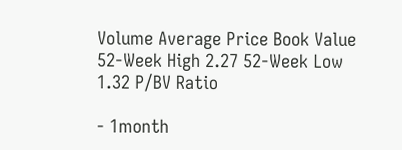Volume Average Price Book Value
52-Week High 2.27 52-Week Low 1.32 P/BV Ratio

- 1month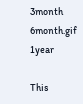3month 6month.gif 1year

This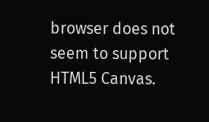browser does not seem to support HTML5 Canvas.